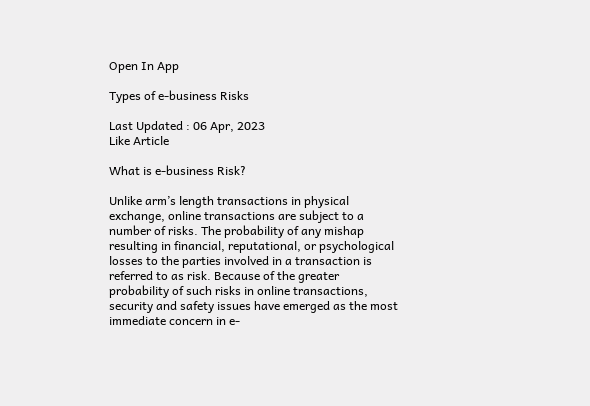Open In App

Types of e-business Risks

Last Updated : 06 Apr, 2023
Like Article

What is e-business Risk?

Unlike arm’s length transactions in physical exchange, online transactions are subject to a number of risks. The probability of any mishap resulting in financial, reputational, or psychological losses to the parties involved in a transaction is referred to as risk. Because of the greater probability of such risks in online transactions, security and safety issues have emerged as the most immediate concern in e-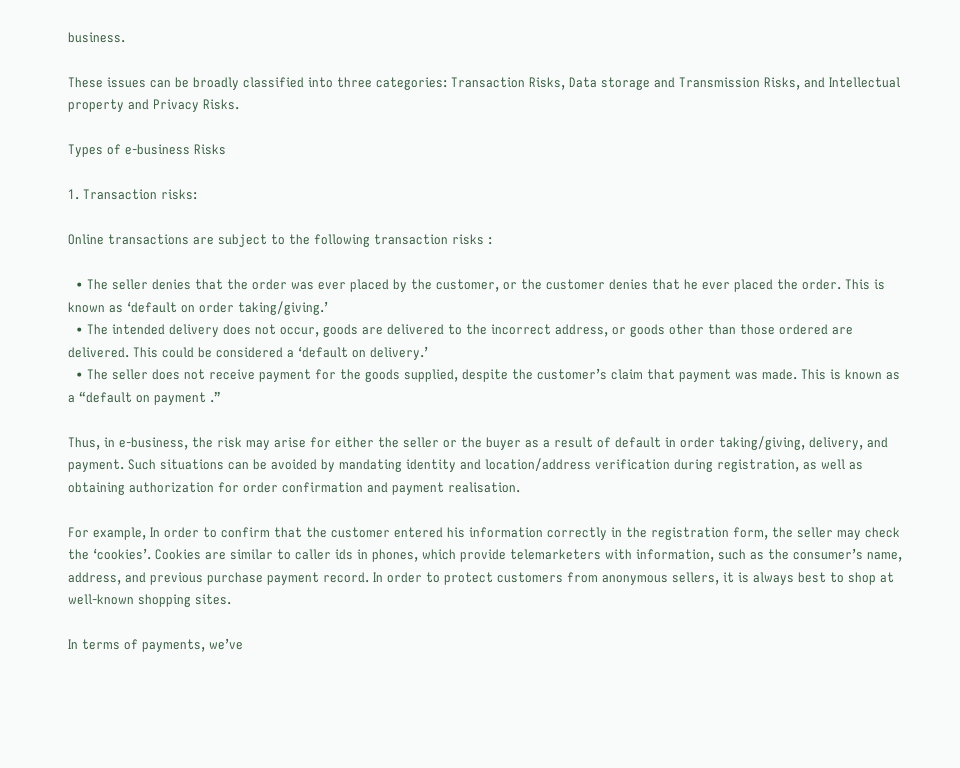business.

These issues can be broadly classified into three categories: Transaction Risks, Data storage and Transmission Risks, and Intellectual property and Privacy Risks.

Types of e-business Risks

1. Transaction risks:

Online transactions are subject to the following transaction risks :

  • The seller denies that the order was ever placed by the customer, or the customer denies that he ever placed the order. This is known as ‘default on order taking/giving.’
  • The intended delivery does not occur, goods are delivered to the incorrect address, or goods other than those ordered are delivered. This could be considered a ‘default on delivery.’
  • The seller does not receive payment for the goods supplied, despite the customer’s claim that payment was made. This is known as a “default on payment .”

Thus, in e-business, the risk may arise for either the seller or the buyer as a result of default in order taking/giving, delivery, and payment. Such situations can be avoided by mandating identity and location/address verification during registration, as well as obtaining authorization for order confirmation and payment realisation.

For example, In order to confirm that the customer entered his information correctly in the registration form, the seller may check the ‘cookies’. Cookies are similar to caller ids in phones, which provide telemarketers with information, such as the consumer’s name, address, and previous purchase payment record. In order to protect customers from anonymous sellers, it is always best to shop at well-known shopping sites.

In terms of payments, we’ve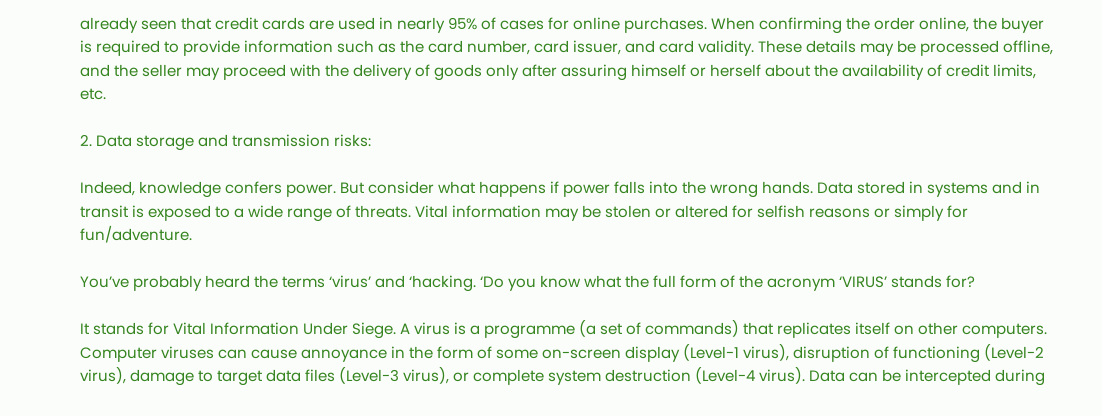already seen that credit cards are used in nearly 95% of cases for online purchases. When confirming the order online, the buyer is required to provide information such as the card number, card issuer, and card validity. These details may be processed offline, and the seller may proceed with the delivery of goods only after assuring himself or herself about the availability of credit limits, etc.

2. Data storage and transmission risks:

Indeed, knowledge confers power. But consider what happens if power falls into the wrong hands. Data stored in systems and in transit is exposed to a wide range of threats. Vital information may be stolen or altered for selfish reasons or simply for fun/adventure.

You’ve probably heard the terms ‘virus’ and ‘hacking. ‘Do you know what the full form of the acronym ‘VIRUS’ stands for?

It stands for Vital Information Under Siege. A virus is a programme (a set of commands) that replicates itself on other computers. Computer viruses can cause annoyance in the form of some on-screen display (Level-1 virus), disruption of functioning (Level-2 virus), damage to target data files (Level-3 virus), or complete system destruction (Level-4 virus). Data can be intercepted during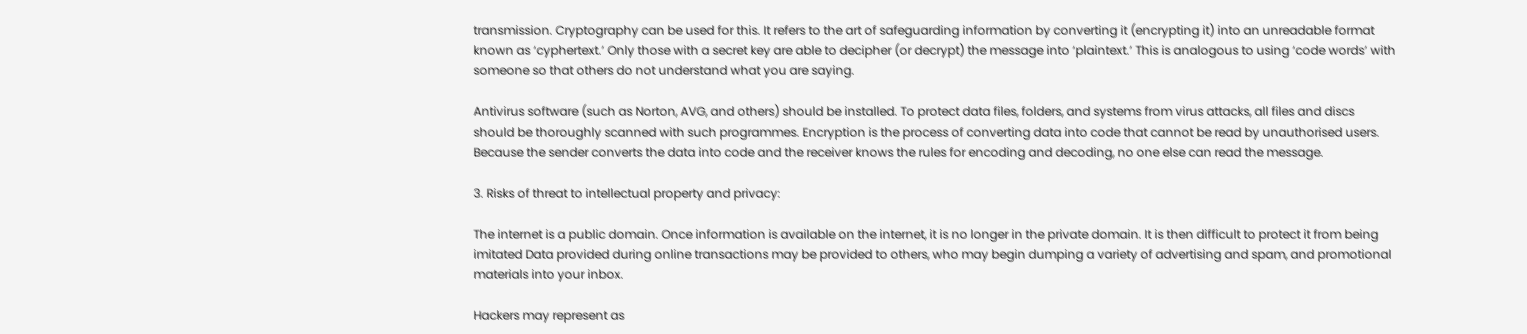transmission. Cryptography can be used for this. It refers to the art of safeguarding information by converting it (encrypting it) into an unreadable format known as ‘cyphertext.’ Only those with a secret key are able to decipher (or decrypt) the message into ‘plaintext.’ This is analogous to using ‘code words’ with someone so that others do not understand what you are saying.

Antivirus software (such as Norton, AVG, and others) should be installed. To protect data files, folders, and systems from virus attacks, all files and discs should be thoroughly scanned with such programmes. Encryption is the process of converting data into code that cannot be read by unauthorised users. Because the sender converts the data into code and the receiver knows the rules for encoding and decoding, no one else can read the message.

3. Risks of threat to intellectual property and privacy:

The internet is a public domain. Once information is available on the internet, it is no longer in the private domain. It is then difficult to protect it from being imitated Data provided during online transactions may be provided to others, who may begin dumping a variety of advertising and spam, and promotional materials into your inbox.

Hackers may represent as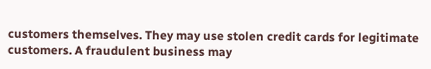customers themselves. They may use stolen credit cards for legitimate customers. A fraudulent business may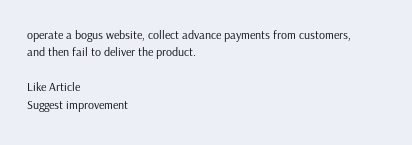operate a bogus website, collect advance payments from customers, and then fail to deliver the product.

Like Article
Suggest improvement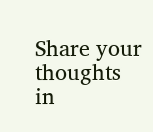Share your thoughts in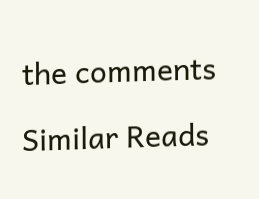the comments

Similar Reads